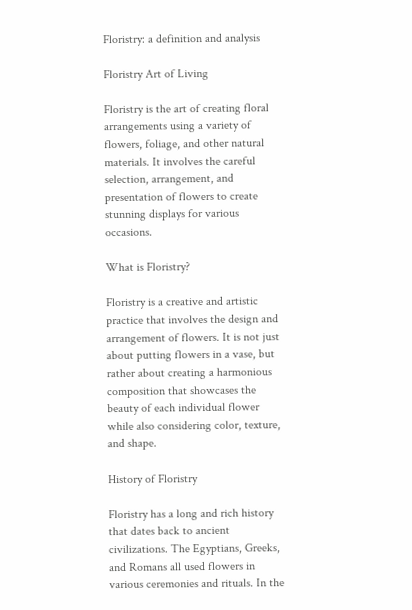Floristry: a definition and analysis

Floristry Art of Living

Floristry is the art of creating floral arrangements using a variety of flowers, foliage, and other natural materials. It involves the careful selection, arrangement, and presentation of flowers to create stunning displays for various occasions.

What is Floristry?

Floristry is a creative and artistic practice that involves the design and arrangement of flowers. It is not just about putting flowers in a vase, but rather about creating a harmonious composition that showcases the beauty of each individual flower while also considering color, texture, and shape.

History of Floristry

Floristry has a long and rich history that dates back to ancient civilizations. The Egyptians, Greeks, and Romans all used flowers in various ceremonies and rituals. In the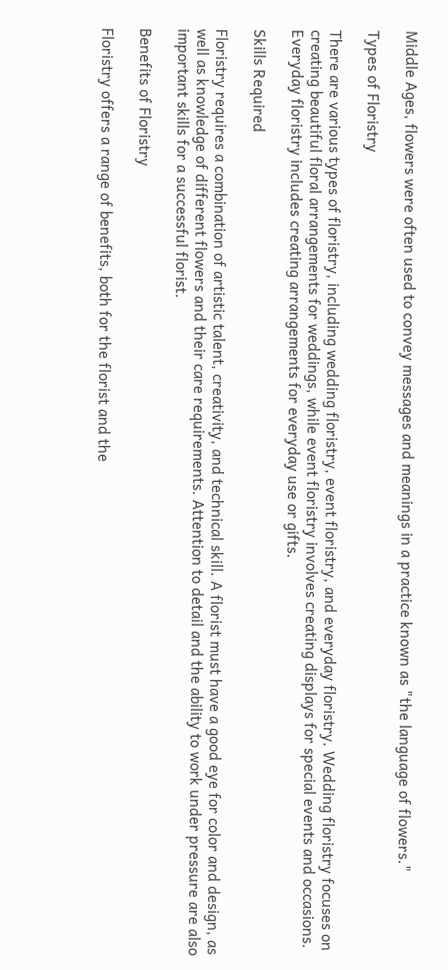Middle Ages, flowers were often used to convey messages and meanings in a practice known as "the language of flowers."

Types of Floristry

There are various types of floristry, including wedding floristry, event floristry, and everyday floristry. Wedding floristry focuses on creating beautiful floral arrangements for weddings, while event floristry involves creating displays for special events and occasions. Everyday floristry includes creating arrangements for everyday use or gifts.

Skills Required

Floristry requires a combination of artistic talent, creativity, and technical skill. A florist must have a good eye for color and design, as well as knowledge of different flowers and their care requirements. Attention to detail and the ability to work under pressure are also important skills for a successful florist.

Benefits of Floristry

Floristry offers a range of benefits, both for the florist and the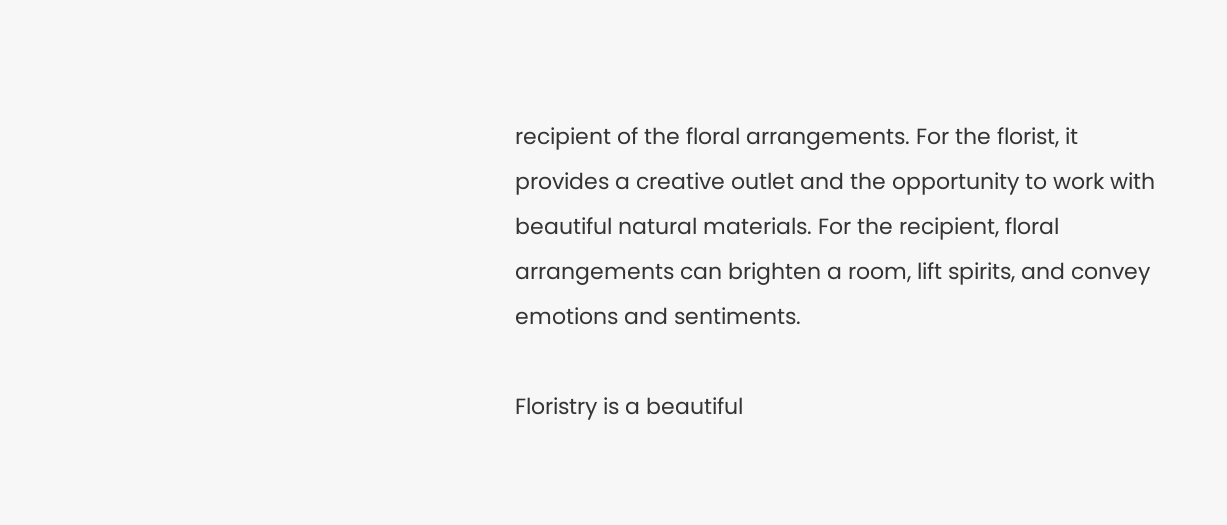recipient of the floral arrangements. For the florist, it provides a creative outlet and the opportunity to work with beautiful natural materials. For the recipient, floral arrangements can brighten a room, lift spirits, and convey emotions and sentiments.

Floristry is a beautiful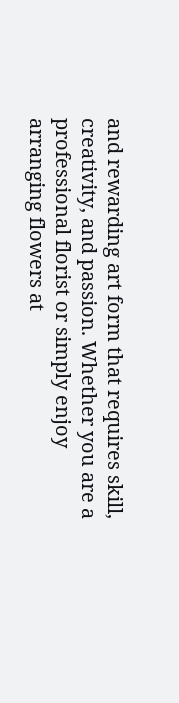and rewarding art form that requires skill, creativity, and passion. Whether you are a professional florist or simply enjoy arranging flowers at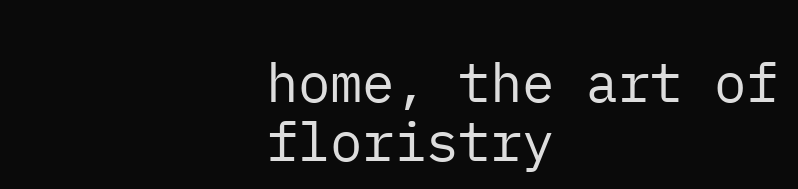home, the art of floristry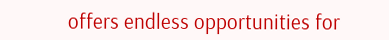offers endless opportunities for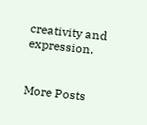creativity and expression.


More Posts